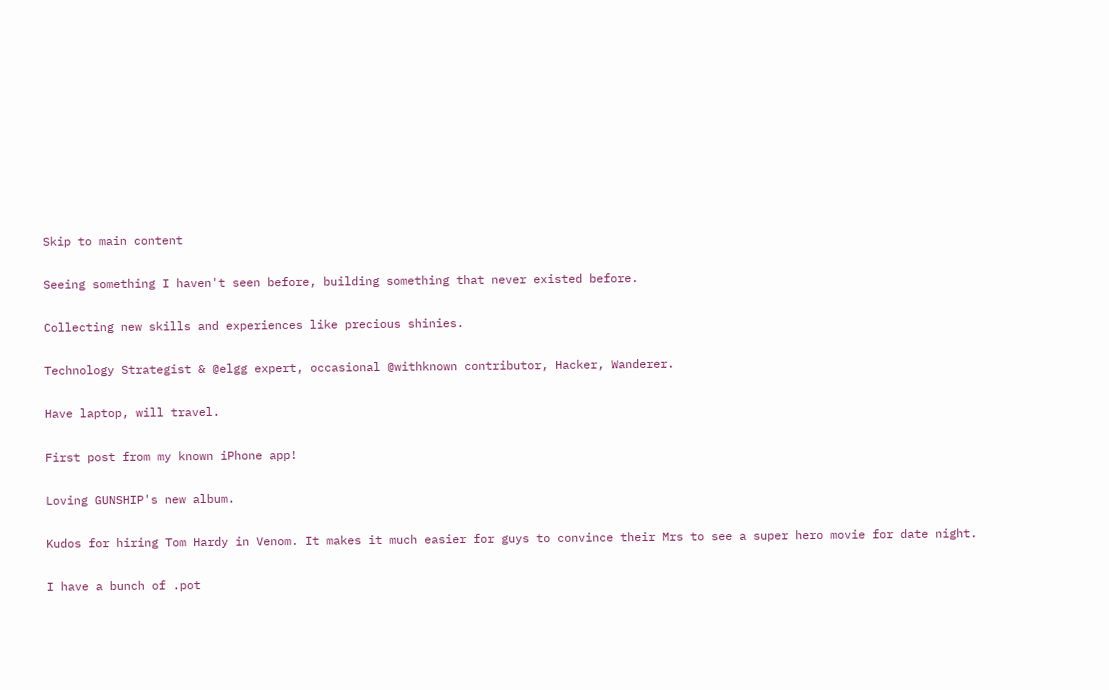Skip to main content

Seeing something I haven't seen before, building something that never existed before.

Collecting new skills and experiences like precious shinies.

Technology Strategist & @elgg expert, occasional @withknown contributor, Hacker, Wanderer.

Have laptop, will travel.

First post from my known iPhone app!

Loving GUNSHIP's new album.

Kudos for hiring Tom Hardy in Venom. It makes it much easier for guys to convince their Mrs to see a super hero movie for date night.

I have a bunch of .pot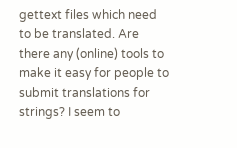gettext files which need to be translated. Are there any (online) tools to make it easy for people to submit translations for strings? I seem to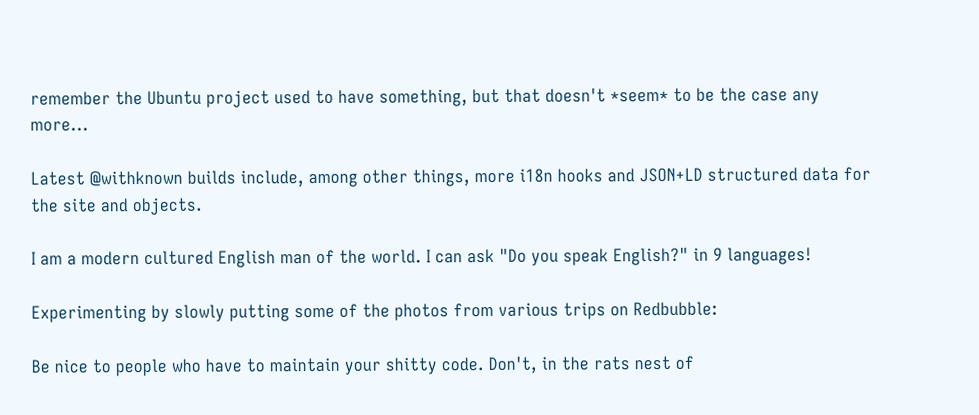remember the Ubuntu project used to have something, but that doesn't *seem* to be the case any more...

Latest @withknown builds include, among other things, more i18n hooks and JSON+LD structured data for the site and objects.

I am a modern cultured English man of the world. I can ask "Do you speak English?" in 9 languages!

Experimenting by slowly putting some of the photos from various trips on Redbubble:

Be nice to people who have to maintain your shitty code. Don't, in the rats nest of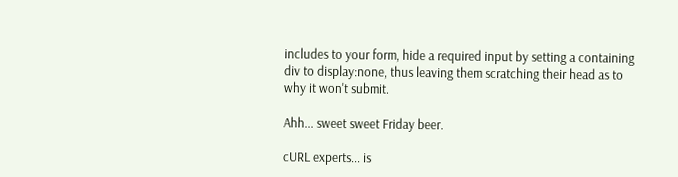includes to your form, hide a required input by setting a containing div to display:none, thus leaving them scratching their head as to why it won't submit.

Ahh... sweet sweet Friday beer.

cURL experts... is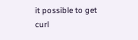it possible to get curl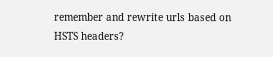remember and rewrite urls based on HSTS headers?